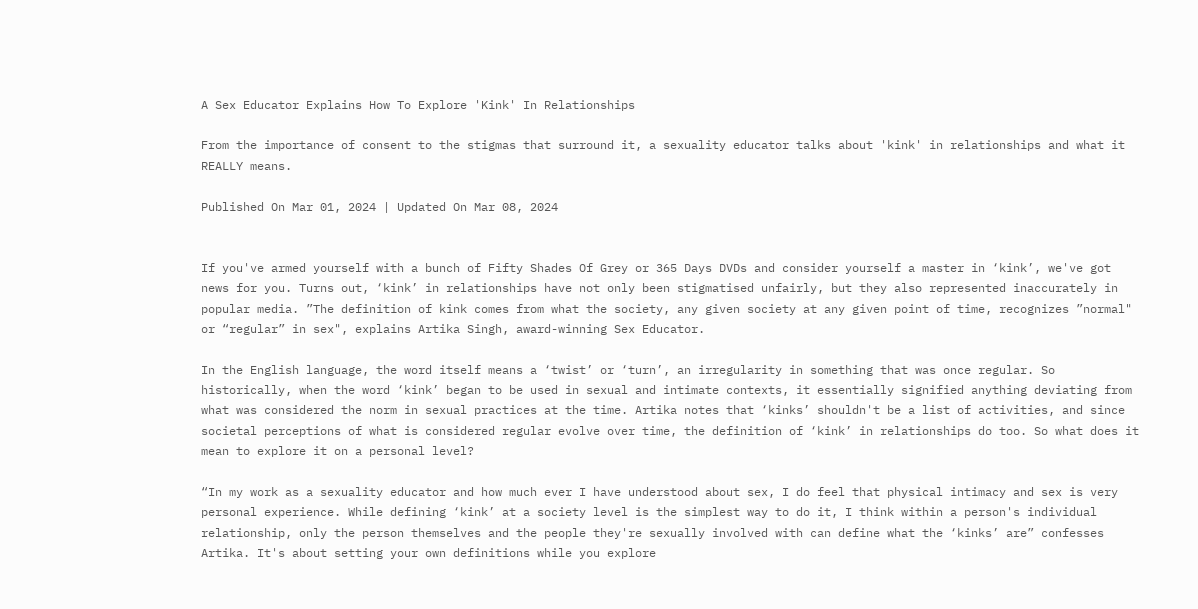A Sex Educator Explains How To Explore 'Kink' In Relationships

From the importance of consent to the stigmas that surround it, a sexuality educator talks about 'kink' in relationships and what it REALLY means.

Published On Mar 01, 2024 | Updated On Mar 08, 2024


If you've armed yourself with a bunch of Fifty Shades Of Grey or 365 Days DVDs and consider yourself a master in ‘kink’, we've got news for you. Turns out, ‘kink’ in relationships have not only been stigmatised unfairly, but they also represented inaccurately in popular media. ”The definition of kink comes from what the society, any given society at any given point of time, recognizes ”normal" or “regular” in sex", explains Artika Singh, award-winning Sex Educator.

In the English language, the word itself means a ‘twist’ or ‘turn’, an irregularity in something that was once regular. So historically, when the word ‘kink’ began to be used in sexual and intimate contexts, it essentially signified anything deviating from what was considered the norm in sexual practices at the time. Artika notes that ‘kinks’ shouldn't be a list of activities, and since societal perceptions of what is considered regular evolve over time, the definition of ‘kink’ in relationships do too. So what does it mean to explore it on a personal level?

“In my work as a sexuality educator and how much ever I have understood about sex, I do feel that physical intimacy and sex is very personal experience. While defining ‘kink’ at a society level is the simplest way to do it, I think within a person's individual relationship, only the person themselves and the people they're sexually involved with can define what the ‘kinks’ are” confesses Artika. It's about setting your own definitions while you explore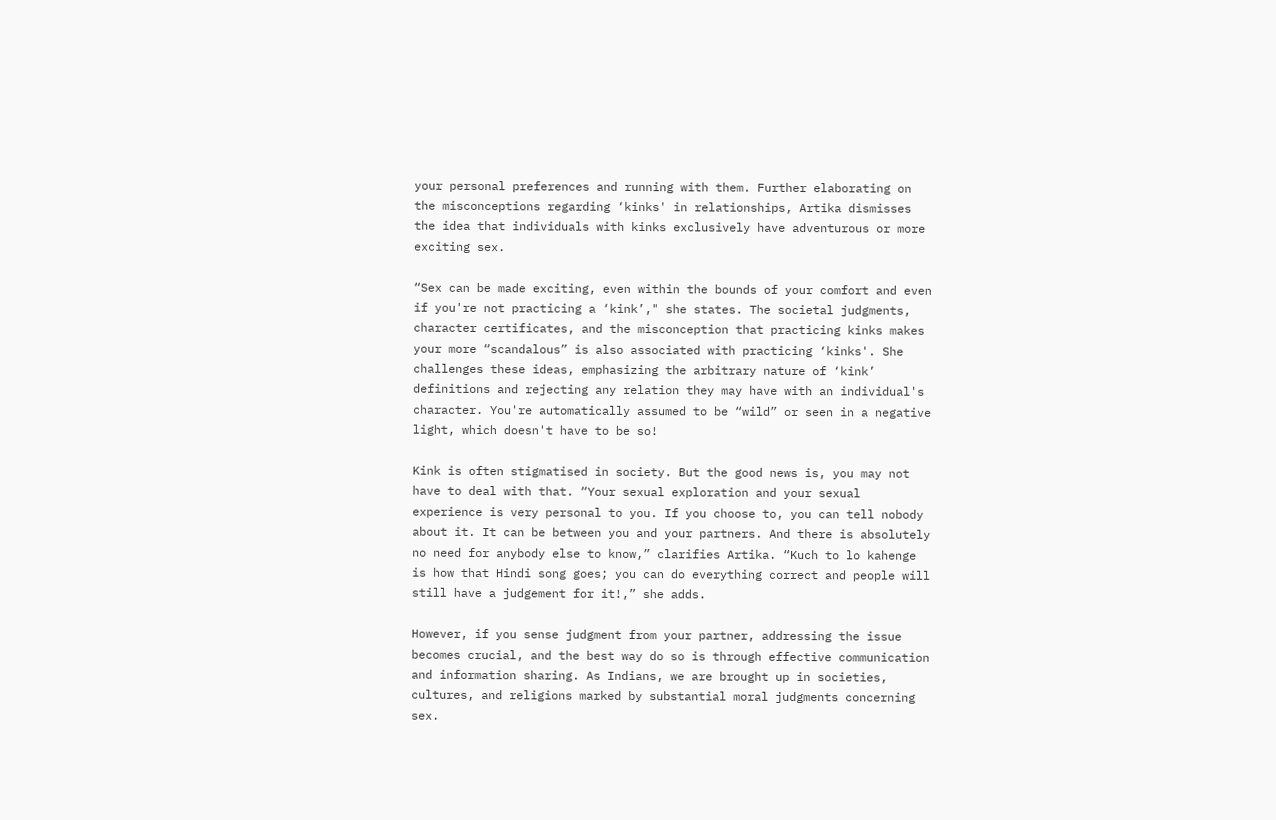your personal preferences and running with them. Further elaborating on the misconceptions regarding ‘kinks' in relationships, Artika dismisses the idea that individuals with kinks exclusively have adventurous or more exciting sex.

“Sex can be made exciting, even within the bounds of your comfort and even if you're not practicing a ‘kink’," she states. The societal judgments, character certificates, and the misconception that practicing kinks makes your more “scandalous” is also associated with practicing ‘kinks'. She challenges these ideas, emphasizing the arbitrary nature of ‘kink’ definitions and rejecting any relation they may have with an individual's character. You're automatically assumed to be “wild” or seen in a negative light, which doesn't have to be so!

Kink is often stigmatised in society. But the good news is, you may not have to deal with that. “Your sexual exploration and your sexual experience is very personal to you. If you choose to, you can tell nobody about it. It can be between you and your partners. And there is absolutely no need for anybody else to know,” clarifies Artika. “Kuch to lo kahenge is how that Hindi song goes; you can do everything correct and people will still have a judgement for it!,” she adds.

However, if you sense judgment from your partner, addressing the issue becomes crucial, and the best way do so is through effective communication and information sharing. As Indians, we are brought up in societies, cultures, and religions marked by substantial moral judgments concerning sex.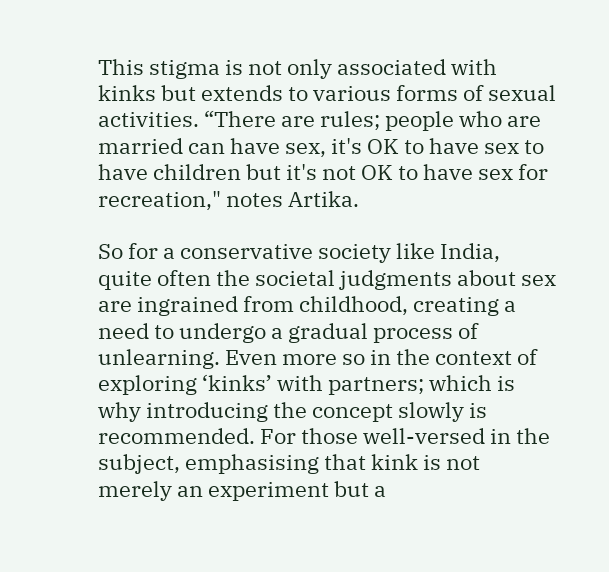This stigma is not only associated with kinks but extends to various forms of sexual activities. “There are rules; people who are married can have sex, it's OK to have sex to have children but it's not OK to have sex for recreation," notes Artika.

So for a conservative society like India, quite often the societal judgments about sex are ingrained from childhood, creating a need to undergo a gradual process of unlearning. Even more so in the context of exploring ‘kinks’ with partners; which is why introducing the concept slowly is recommended. For those well-versed in the subject, emphasising that kink is not merely an experiment but a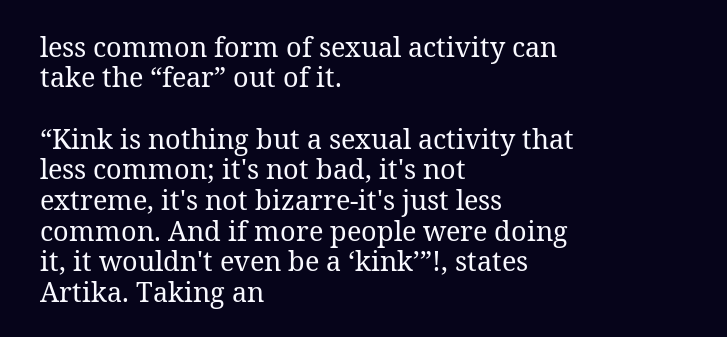less common form of sexual activity can take the “fear” out of it.

“Kink is nothing but a sexual activity that less common; it's not bad, it's not extreme, it's not bizarre-it's just less common. And if more people were doing it, it wouldn't even be a ‘kink’”!, states Artika. Taking an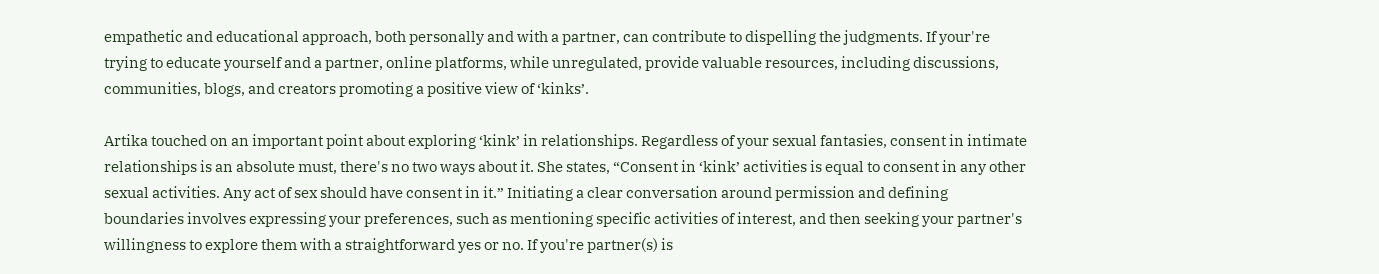empathetic and educational approach, both personally and with a partner, can contribute to dispelling the judgments. If your're trying to educate yourself and a partner, online platforms, while unregulated, provide valuable resources, including discussions, communities, blogs, and creators promoting a positive view of ‘kinks’.

Artika touched on an important point about exploring ‘kink’ in relationships. Regardless of your sexual fantasies, consent in intimate relationships is an absolute must, there's no two ways about it. She states, “Consent in ‘kink’ activities is equal to consent in any other sexual activities. Any act of sex should have consent in it.” Initiating a clear conversation around permission and defining boundaries involves expressing your preferences, such as mentioning specific activities of interest, and then seeking your partner's willingness to explore them with a straightforward yes or no. If you're partner(s) is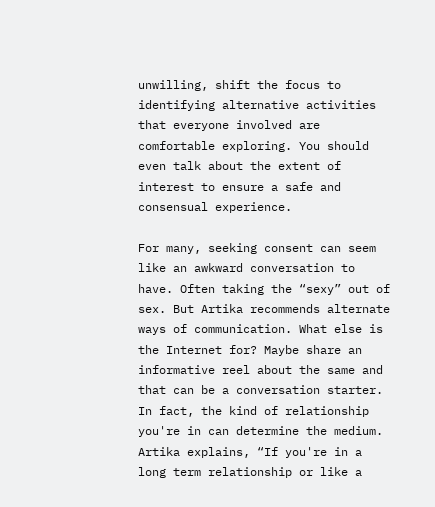unwilling, shift the focus to identifying alternative activities that everyone involved are comfortable exploring. You should even talk about the extent of interest to ensure a safe and consensual experience.

For many, seeking consent can seem like an awkward conversation to have. Often taking the “sexy” out of sex. But Artika recommends alternate ways of communication. What else is the Internet for? Maybe share an informative reel about the same and that can be a conversation starter. In fact, the kind of relationship you're in can determine the medium. Artika explains, “If you're in a long term relationship or like a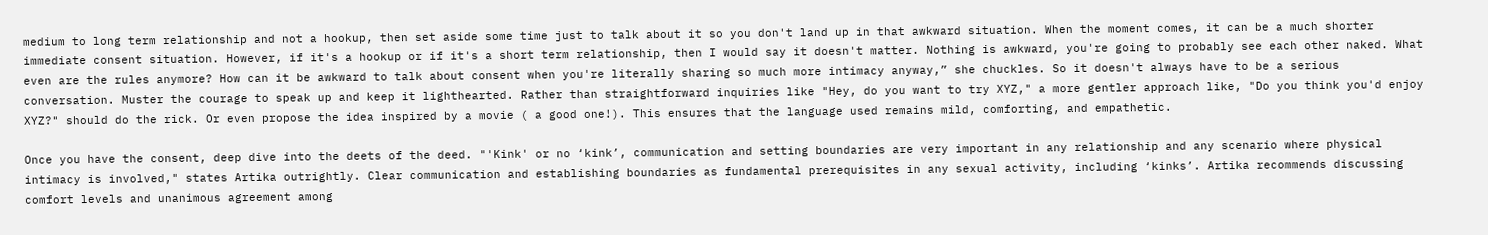medium to long term relationship and not a hookup, then set aside some time just to talk about it so you don't land up in that awkward situation. When the moment comes, it can be a much shorter immediate consent situation. However, if it's a hookup or if it's a short term relationship, then I would say it doesn't matter. Nothing is awkward, you're going to probably see each other naked. What even are the rules anymore? How can it be awkward to talk about consent when you're literally sharing so much more intimacy anyway,” she chuckles. So it doesn't always have to be a serious conversation. Muster the courage to speak up and keep it lighthearted. Rather than straightforward inquiries like "Hey, do you want to try XYZ," a more gentler approach like, "Do you think you'd enjoy XYZ?" should do the rick. Or even propose the idea inspired by a movie ( a good one!). This ensures that the language used remains mild, comforting, and empathetic.

Once you have the consent, deep dive into the deets of the deed. "'Kink' or no ‘kink’, communication and setting boundaries are very important in any relationship and any scenario where physical intimacy is involved," states Artika outrightly. Clear communication and establishing boundaries as fundamental prerequisites in any sexual activity, including ‘kinks’. Artika recommends discussing comfort levels and unanimous agreement among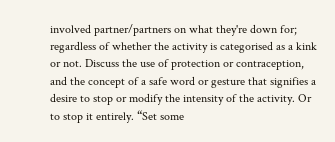involved partner/partners on what they're down for; regardless of whether the activity is categorised as a kink or not. Discuss the use of protection or contraception, and the concept of a safe word or gesture that signifies a desire to stop or modify the intensity of the activity. Or to stop it entirely. “Set some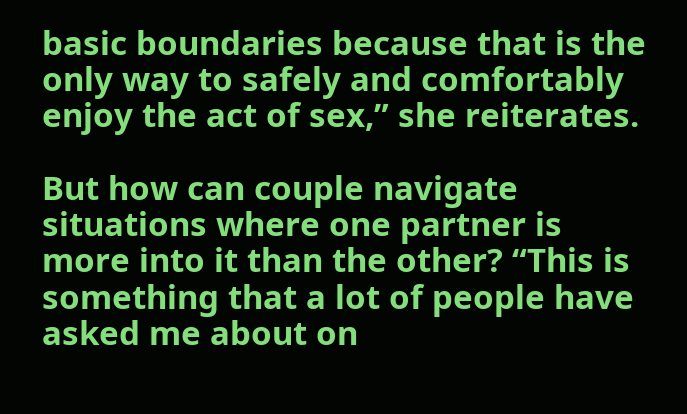basic boundaries because that is the only way to safely and comfortably enjoy the act of sex,” she reiterates.

But how can couple navigate situations where one partner is more into it than the other? “This is something that a lot of people have asked me about on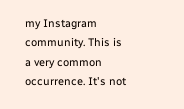my Instagram community. This is a very common occurrence. It's not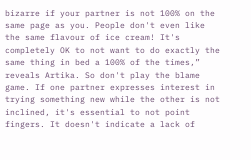bizarre if your partner is not 100% on the same page as you. People don't even like the same flavour of ice cream! It's completely OK to not want to do exactly the same thing in bed a 100% of the times,” reveals Artika. So don't play the blame game. If one partner expresses interest in trying something new while the other is not inclined, it's essential to not point fingers. It doesn't indicate a lack of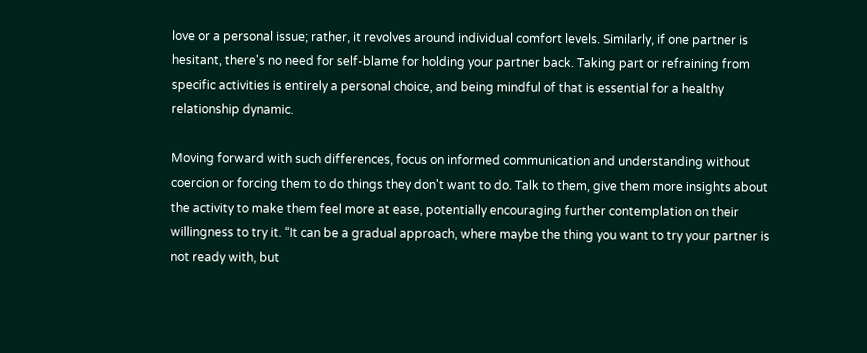love or a personal issue; rather, it revolves around individual comfort levels. Similarly, if one partner is hesitant, there's no need for self-blame for holding your partner back. Taking part or refraining from specific activities is entirely a personal choice, and being mindful of that is essential for a healthy relationship dynamic.

Moving forward with such differences, focus on informed communication and understanding without coercion or forcing them to do things they don't want to do. Talk to them, give them more insights about the activity to make them feel more at ease, potentially encouraging further contemplation on their willingness to try it. “It can be a gradual approach, where maybe the thing you want to try your partner is not ready with, but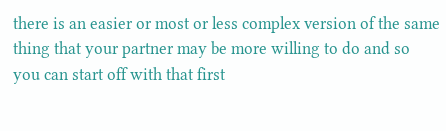there is an easier or most or less complex version of the same thing that your partner may be more willing to do and so you can start off with that first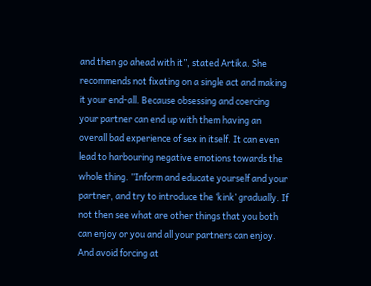and then go ahead with it”, stated Artika. She recommends not fixating on a single act and making it your end-all. Because obsessing and coercing your partner can end up with them having an overall bad experience of sex in itself. It can even lead to harbouring negative emotions towards the whole thing. ”Inform and educate yourself and your partner, and try to introduce the ‘kink’ gradually. If not then see what are other things that you both can enjoy or you and all your partners can enjoy. And avoid forcing at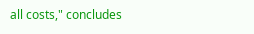all costs," concludes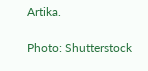Artika.

Photo: Shutterstock